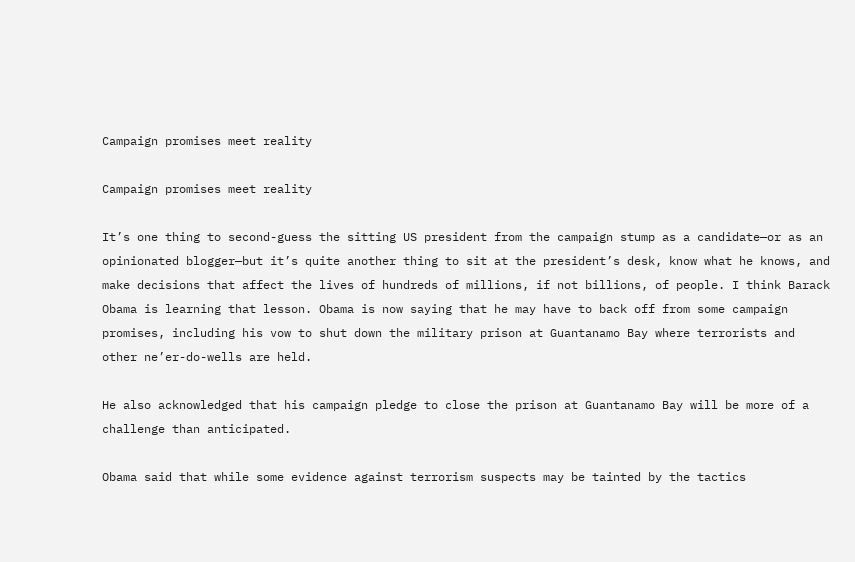Campaign promises meet reality

Campaign promises meet reality

It’s one thing to second-guess the sitting US president from the campaign stump as a candidate—or as an opinionated blogger—but it’s quite another thing to sit at the president’s desk, know what he knows, and make decisions that affect the lives of hundreds of millions, if not billions, of people. I think Barack Obama is learning that lesson. Obama is now saying that he may have to back off from some campaign promises, including his vow to shut down the military prison at Guantanamo Bay where terrorists and other ne’er-do-wells are held.

He also acknowledged that his campaign pledge to close the prison at Guantanamo Bay will be more of a challenge than anticipated.

Obama said that while some evidence against terrorism suspects may be tainted by the tactics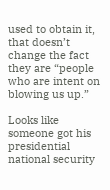used to obtain it, that doesn’t change the fact they are “people who are intent on blowing us up.”

Looks like someone got his presidential national security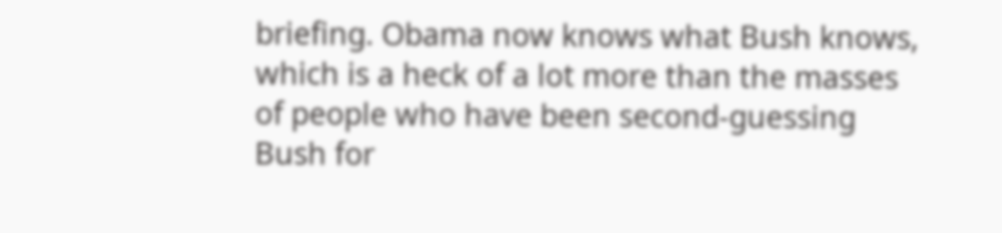briefing. Obama now knows what Bush knows, which is a heck of a lot more than the masses of people who have been second-guessing Bush for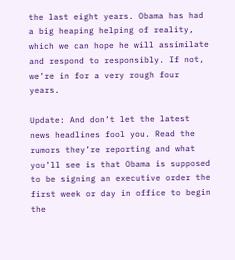the last eight years. Obama has had a big heaping helping of reality, which we can hope he will assimilate and respond to responsibly. If not, we’re in for a very rough four years.

Update: And don’t let the latest news headlines fool you. Read the rumors they’re reporting and what you’ll see is that Obama is supposed to be signing an executive order the first week or day in office to begin the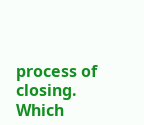process of closing. Which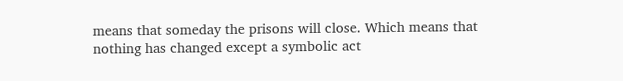means that someday the prisons will close. Which means that nothing has changed except a symbolic act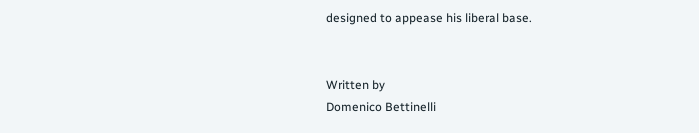designed to appease his liberal base.


Written by
Domenico Bettinelli